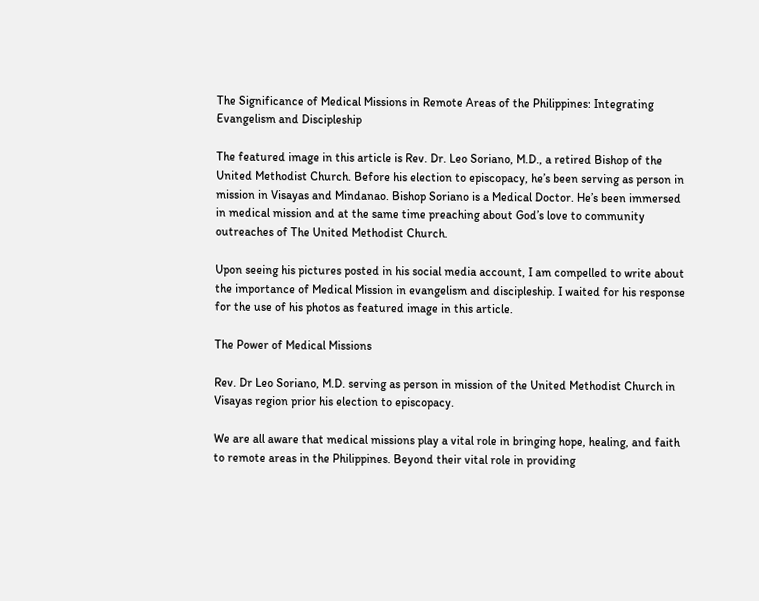The Significance of Medical Missions in Remote Areas of the Philippines: Integrating Evangelism and Discipleship

The featured image in this article is Rev. Dr. Leo Soriano, M.D., a retired Bishop of the United Methodist Church. Before his election to episcopacy, he’s been serving as person in mission in Visayas and Mindanao. Bishop Soriano is a Medical Doctor. He’s been immersed in medical mission and at the same time preaching about God’s love to community outreaches of The United Methodist Church.

Upon seeing his pictures posted in his social media account, I am compelled to write about the importance of Medical Mission in evangelism and discipleship. I waited for his response for the use of his photos as featured image in this article.

The Power of Medical Missions

Rev. Dr Leo Soriano, M.D. serving as person in mission of the United Methodist Church in Visayas region prior his election to episcopacy.

We are all aware that medical missions play a vital role in bringing hope, healing, and faith to remote areas in the Philippines. Beyond their vital role in providing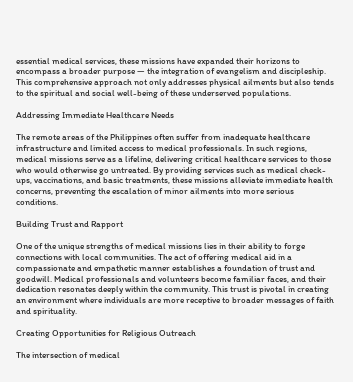essential medical services, these missions have expanded their horizons to encompass a broader purpose — the integration of evangelism and discipleship. This comprehensive approach not only addresses physical ailments but also tends to the spiritual and social well-being of these underserved populations.

Addressing Immediate Healthcare Needs

The remote areas of the Philippines often suffer from inadequate healthcare infrastructure and limited access to medical professionals. In such regions, medical missions serve as a lifeline, delivering critical healthcare services to those who would otherwise go untreated. By providing services such as medical check-ups, vaccinations, and basic treatments, these missions alleviate immediate health concerns, preventing the escalation of minor ailments into more serious conditions.

Building Trust and Rapport

One of the unique strengths of medical missions lies in their ability to forge connections with local communities. The act of offering medical aid in a compassionate and empathetic manner establishes a foundation of trust and goodwill. Medical professionals and volunteers become familiar faces, and their dedication resonates deeply within the community. This trust is pivotal in creating an environment where individuals are more receptive to broader messages of faith and spirituality.

Creating Opportunities for Religious Outreach

The intersection of medical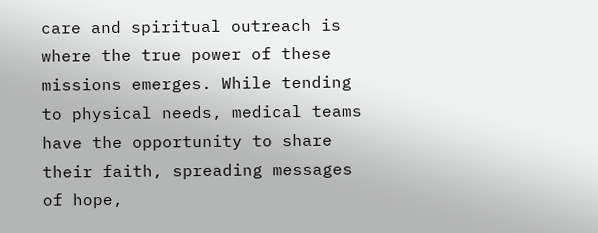care and spiritual outreach is where the true power of these missions emerges. While tending to physical needs, medical teams have the opportunity to share their faith, spreading messages of hope,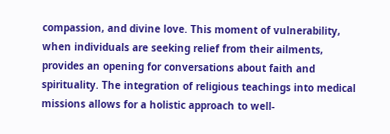compassion, and divine love. This moment of vulnerability, when individuals are seeking relief from their ailments, provides an opening for conversations about faith and spirituality. The integration of religious teachings into medical missions allows for a holistic approach to well-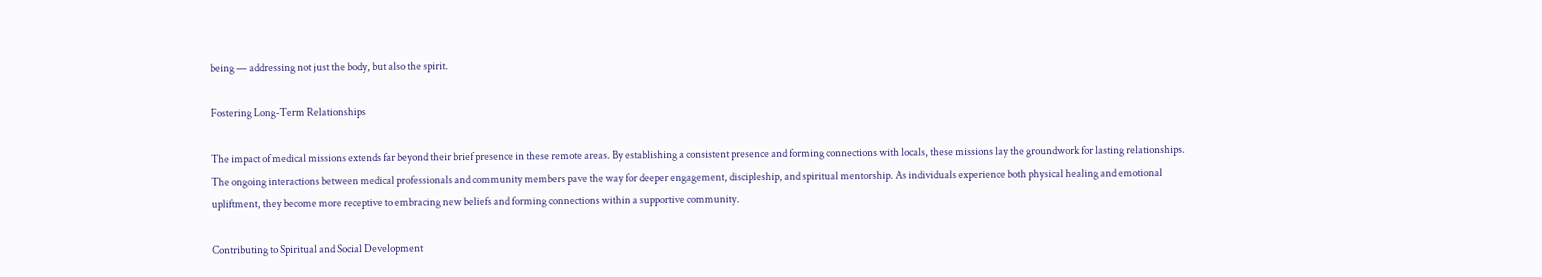being — addressing not just the body, but also the spirit.

Fostering Long-Term Relationships

The impact of medical missions extends far beyond their brief presence in these remote areas. By establishing a consistent presence and forming connections with locals, these missions lay the groundwork for lasting relationships. The ongoing interactions between medical professionals and community members pave the way for deeper engagement, discipleship, and spiritual mentorship. As individuals experience both physical healing and emotional upliftment, they become more receptive to embracing new beliefs and forming connections within a supportive community.

Contributing to Spiritual and Social Development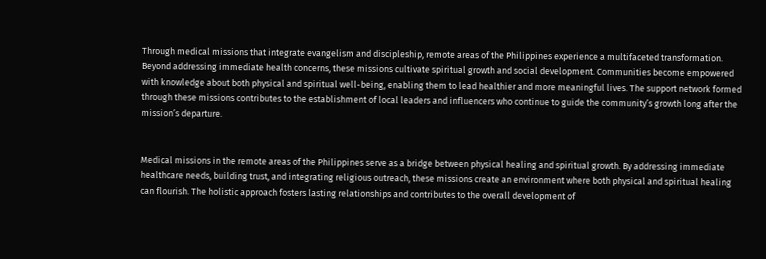Through medical missions that integrate evangelism and discipleship, remote areas of the Philippines experience a multifaceted transformation. Beyond addressing immediate health concerns, these missions cultivate spiritual growth and social development. Communities become empowered with knowledge about both physical and spiritual well-being, enabling them to lead healthier and more meaningful lives. The support network formed through these missions contributes to the establishment of local leaders and influencers who continue to guide the community’s growth long after the mission’s departure.


Medical missions in the remote areas of the Philippines serve as a bridge between physical healing and spiritual growth. By addressing immediate healthcare needs, building trust, and integrating religious outreach, these missions create an environment where both physical and spiritual healing can flourish. The holistic approach fosters lasting relationships and contributes to the overall development of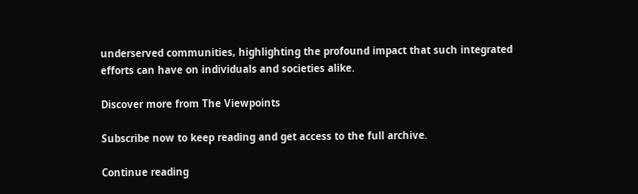underserved communities, highlighting the profound impact that such integrated efforts can have on individuals and societies alike.

Discover more from The Viewpoints

Subscribe now to keep reading and get access to the full archive.

Continue reading